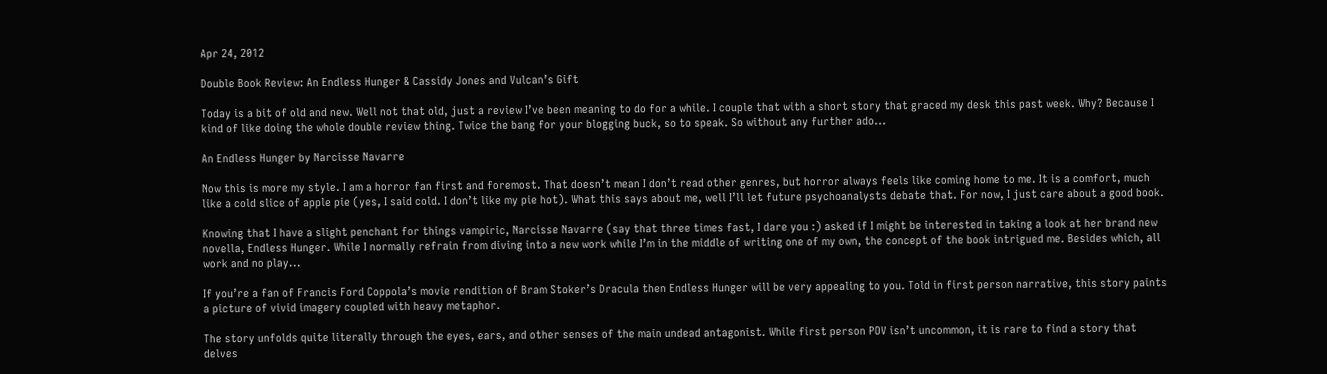Apr 24, 2012

Double Book Review: An Endless Hunger & Cassidy Jones and Vulcan’s Gift

Today is a bit of old and new. Well not that old, just a review I’ve been meaning to do for a while. I couple that with a short story that graced my desk this past week. Why? Because I kind of like doing the whole double review thing. Twice the bang for your blogging buck, so to speak. So without any further ado...

An Endless Hunger by Narcisse Navarre

Now this is more my style. I am a horror fan first and foremost. That doesn’t mean I don’t read other genres, but horror always feels like coming home to me. It is a comfort, much like a cold slice of apple pie (yes, I said cold. I don’t like my pie hot). What this says about me, well I’ll let future psychoanalysts debate that. For now, I just care about a good book.

Knowing that I have a slight penchant for things vampiric, Narcisse Navarre (say that three times fast, I dare you :) asked if I might be interested in taking a look at her brand new novella, Endless Hunger. While I normally refrain from diving into a new work while I’m in the middle of writing one of my own, the concept of the book intrigued me. Besides which, all work and no play...

If you’re a fan of Francis Ford Coppola’s movie rendition of Bram Stoker’s Dracula then Endless Hunger will be very appealing to you. Told in first person narrative, this story paints a picture of vivid imagery coupled with heavy metaphor.

The story unfolds quite literally through the eyes, ears, and other senses of the main undead antagonist. While first person POV isn’t uncommon, it is rare to find a story that delves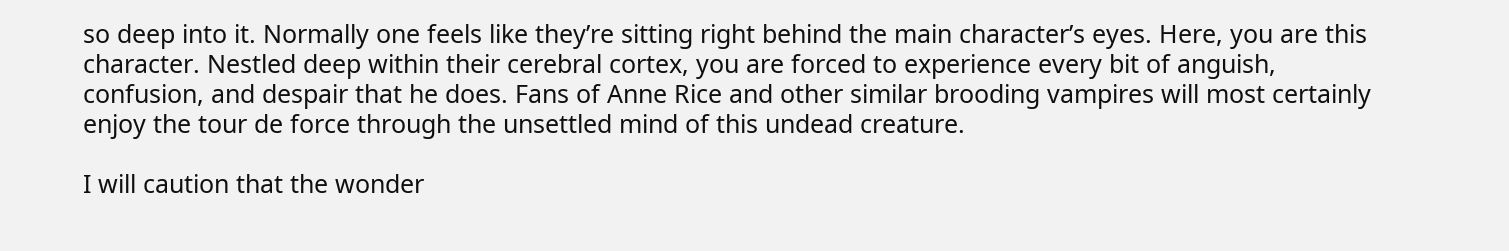so deep into it. Normally one feels like they’re sitting right behind the main character’s eyes. Here, you are this character. Nestled deep within their cerebral cortex, you are forced to experience every bit of anguish, confusion, and despair that he does. Fans of Anne Rice and other similar brooding vampires will most certainly enjoy the tour de force through the unsettled mind of this undead creature.

I will caution that the wonder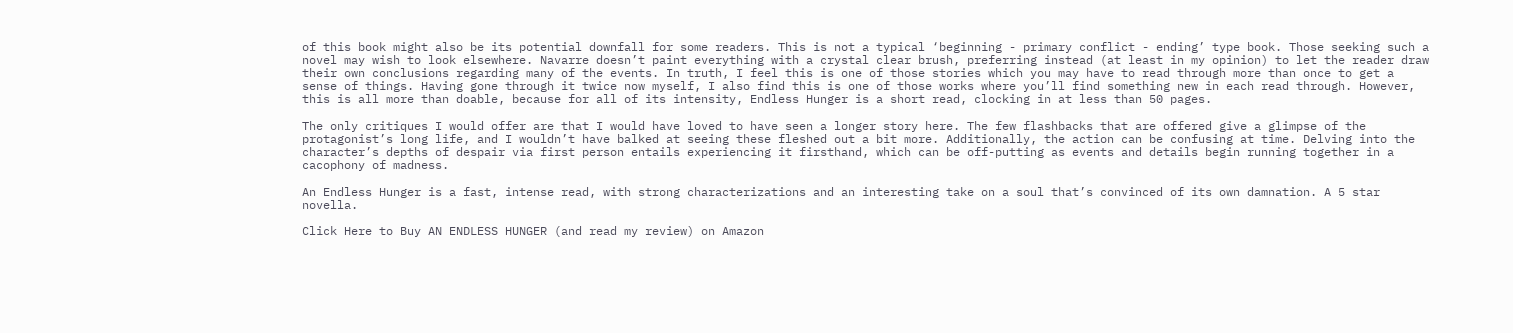of this book might also be its potential downfall for some readers. This is not a typical ‘beginning - primary conflict - ending’ type book. Those seeking such a novel may wish to look elsewhere. Navarre doesn’t paint everything with a crystal clear brush, preferring instead (at least in my opinion) to let the reader draw their own conclusions regarding many of the events. In truth, I feel this is one of those stories which you may have to read through more than once to get a sense of things. Having gone through it twice now myself, I also find this is one of those works where you’ll find something new in each read through. However, this is all more than doable, because for all of its intensity, Endless Hunger is a short read, clocking in at less than 50 pages.

The only critiques I would offer are that I would have loved to have seen a longer story here. The few flashbacks that are offered give a glimpse of the protagonist’s long life, and I wouldn’t have balked at seeing these fleshed out a bit more. Additionally, the action can be confusing at time. Delving into the character’s depths of despair via first person entails experiencing it firsthand, which can be off-putting as events and details begin running together in a cacophony of madness.

An Endless Hunger is a fast, intense read, with strong characterizations and an interesting take on a soul that’s convinced of its own damnation. A 5 star novella.

Click Here to Buy AN ENDLESS HUNGER (and read my review) on Amazon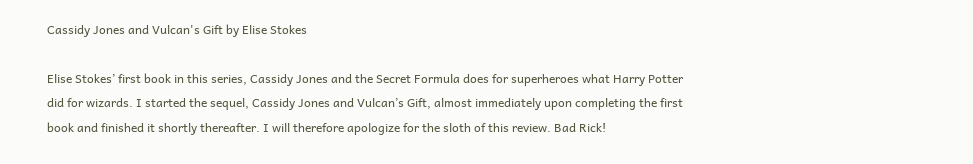Cassidy Jones and Vulcan's Gift by Elise Stokes

Elise Stokes’ first book in this series, Cassidy Jones and the Secret Formula does for superheroes what Harry Potter did for wizards. I started the sequel, Cassidy Jones and Vulcan’s Gift, almost immediately upon completing the first book and finished it shortly thereafter. I will therefore apologize for the sloth of this review. Bad Rick!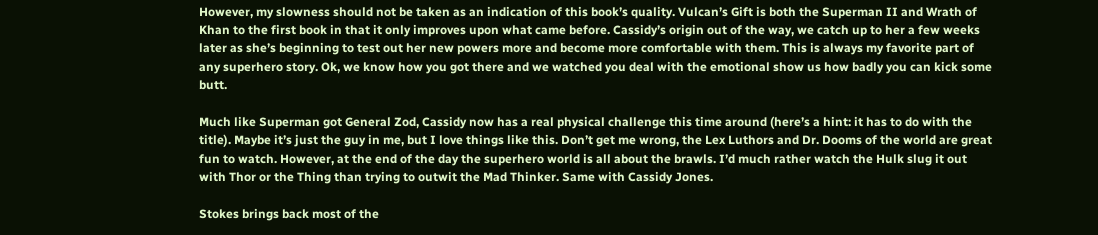However, my slowness should not be taken as an indication of this book’s quality. Vulcan’s Gift is both the Superman II and Wrath of Khan to the first book in that it only improves upon what came before. Cassidy’s origin out of the way, we catch up to her a few weeks later as she’s beginning to test out her new powers more and become more comfortable with them. This is always my favorite part of any superhero story. Ok, we know how you got there and we watched you deal with the emotional show us how badly you can kick some butt.

Much like Superman got General Zod, Cassidy now has a real physical challenge this time around (here’s a hint: it has to do with the title). Maybe it’s just the guy in me, but I love things like this. Don’t get me wrong, the Lex Luthors and Dr. Dooms of the world are great fun to watch. However, at the end of the day the superhero world is all about the brawls. I’d much rather watch the Hulk slug it out with Thor or the Thing than trying to outwit the Mad Thinker. Same with Cassidy Jones.

Stokes brings back most of the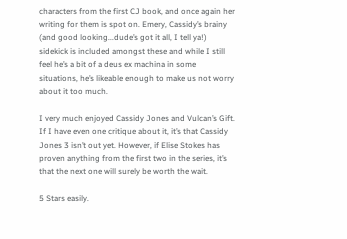characters from the first CJ book, and once again her writing for them is spot on. Emery, Cassidy’s brainy (and good looking...dude’s got it all, I tell ya!) sidekick is included amongst these and while I still feel he’s a bit of a deus ex machina in some situations, he’s likeable enough to make us not worry about it too much.

I very much enjoyed Cassidy Jones and Vulcan’s Gift. If I have even one critique about it, it’s that Cassidy Jones 3 isn’t out yet. However, if Elise Stokes has proven anything from the first two in the series, it’s that the next one will surely be worth the wait.

5 Stars easily.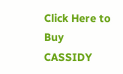Click Here to Buy CASSIDY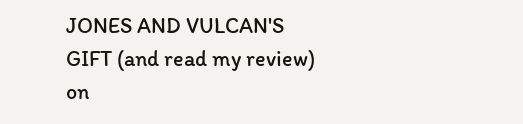JONES AND VULCAN'S GIFT (and read my review) on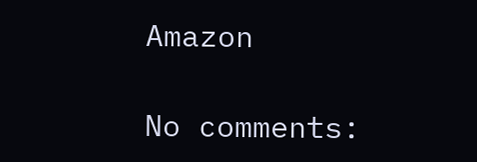Amazon

No comments: